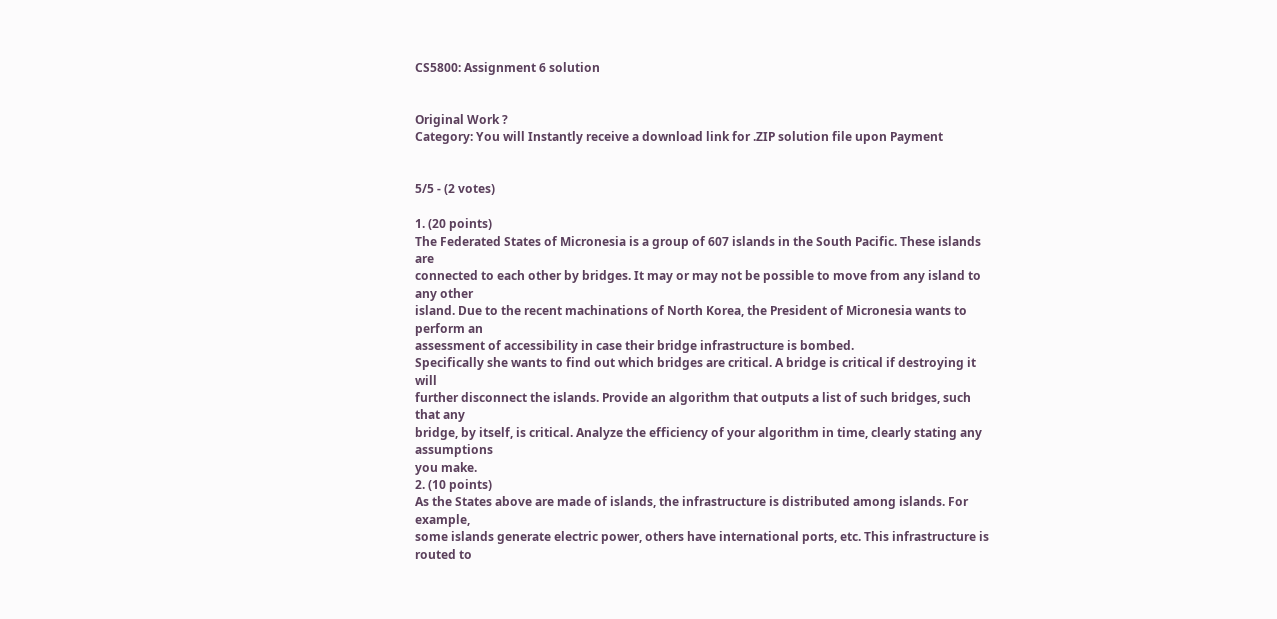CS5800: Assignment 6 solution


Original Work ?
Category: You will Instantly receive a download link for .ZIP solution file upon Payment


5/5 - (2 votes)

1. (20 points)
The Federated States of Micronesia is a group of 607 islands in the South Pacific. These islands are
connected to each other by bridges. It may or may not be possible to move from any island to any other
island. Due to the recent machinations of North Korea, the President of Micronesia wants to perform an
assessment of accessibility in case their bridge infrastructure is bombed.
Specifically she wants to find out which bridges are critical. A bridge is critical if destroying it will
further disconnect the islands. Provide an algorithm that outputs a list of such bridges, such that any
bridge, by itself, is critical. Analyze the efficiency of your algorithm in time, clearly stating any assumptions
you make.
2. (10 points)
As the States above are made of islands, the infrastructure is distributed among islands. For example,
some islands generate electric power, others have international ports, etc. This infrastructure is routed to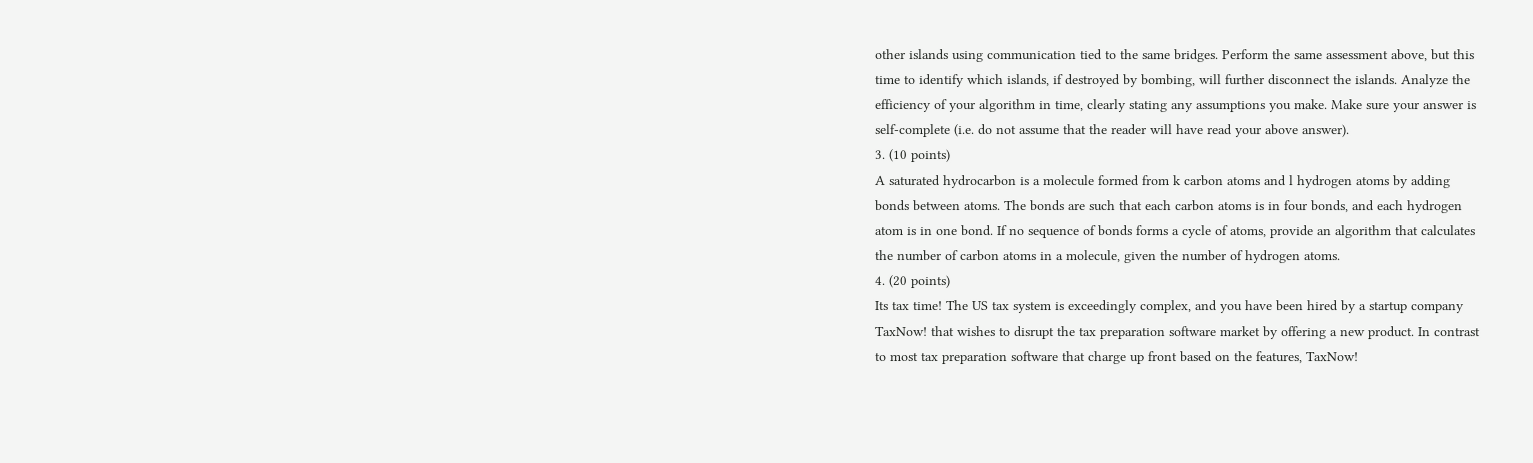other islands using communication tied to the same bridges. Perform the same assessment above, but this
time to identify which islands, if destroyed by bombing, will further disconnect the islands. Analyze the
efficiency of your algorithm in time, clearly stating any assumptions you make. Make sure your answer is
self-complete (i.e. do not assume that the reader will have read your above answer).
3. (10 points)
A saturated hydrocarbon is a molecule formed from k carbon atoms and l hydrogen atoms by adding
bonds between atoms. The bonds are such that each carbon atoms is in four bonds, and each hydrogen
atom is in one bond. If no sequence of bonds forms a cycle of atoms, provide an algorithm that calculates
the number of carbon atoms in a molecule, given the number of hydrogen atoms.
4. (20 points)
Its tax time! The US tax system is exceedingly complex, and you have been hired by a startup company
TaxNow! that wishes to disrupt the tax preparation software market by offering a new product. In contrast
to most tax preparation software that charge up front based on the features, TaxNow!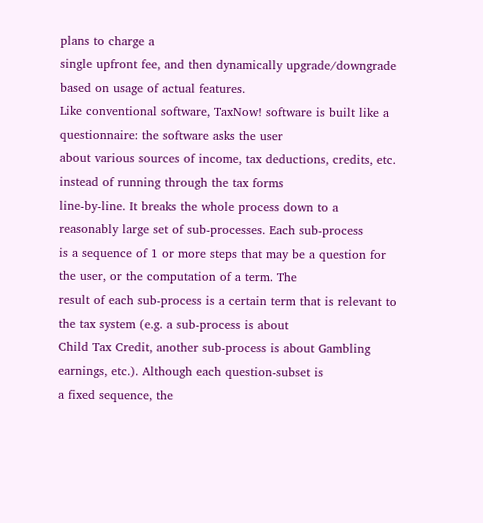plans to charge a
single upfront fee, and then dynamically upgrade/downgrade based on usage of actual features.
Like conventional software, TaxNow! software is built like a questionnaire: the software asks the user
about various sources of income, tax deductions, credits, etc. instead of running through the tax forms
line-by-line. It breaks the whole process down to a reasonably large set of sub-processes. Each sub-process
is a sequence of 1 or more steps that may be a question for the user, or the computation of a term. The
result of each sub-process is a certain term that is relevant to the tax system (e.g. a sub-process is about
Child Tax Credit, another sub-process is about Gambling earnings, etc.). Although each question-subset is
a fixed sequence, the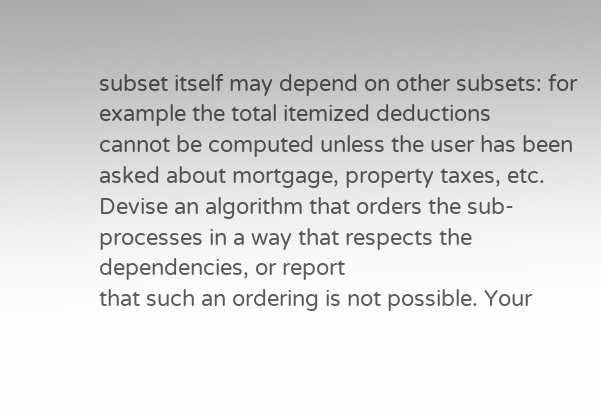subset itself may depend on other subsets: for example the total itemized deductions
cannot be computed unless the user has been asked about mortgage, property taxes, etc.
Devise an algorithm that orders the sub-processes in a way that respects the dependencies, or report
that such an ordering is not possible. Your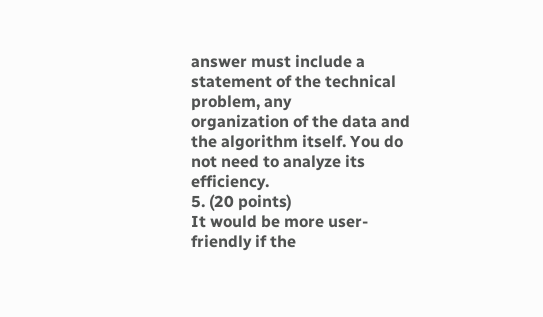answer must include a statement of the technical problem, any
organization of the data and the algorithm itself. You do not need to analyze its efficiency.
5. (20 points)
It would be more user-friendly if the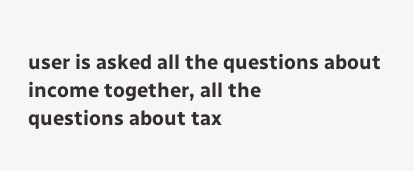user is asked all the questions about income together, all the
questions about tax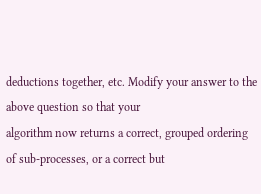deductions together, etc. Modify your answer to the above question so that your
algorithm now returns a correct, grouped ordering of sub-processes, or a correct but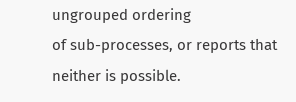ungrouped ordering
of sub-processes, or reports that neither is possible.